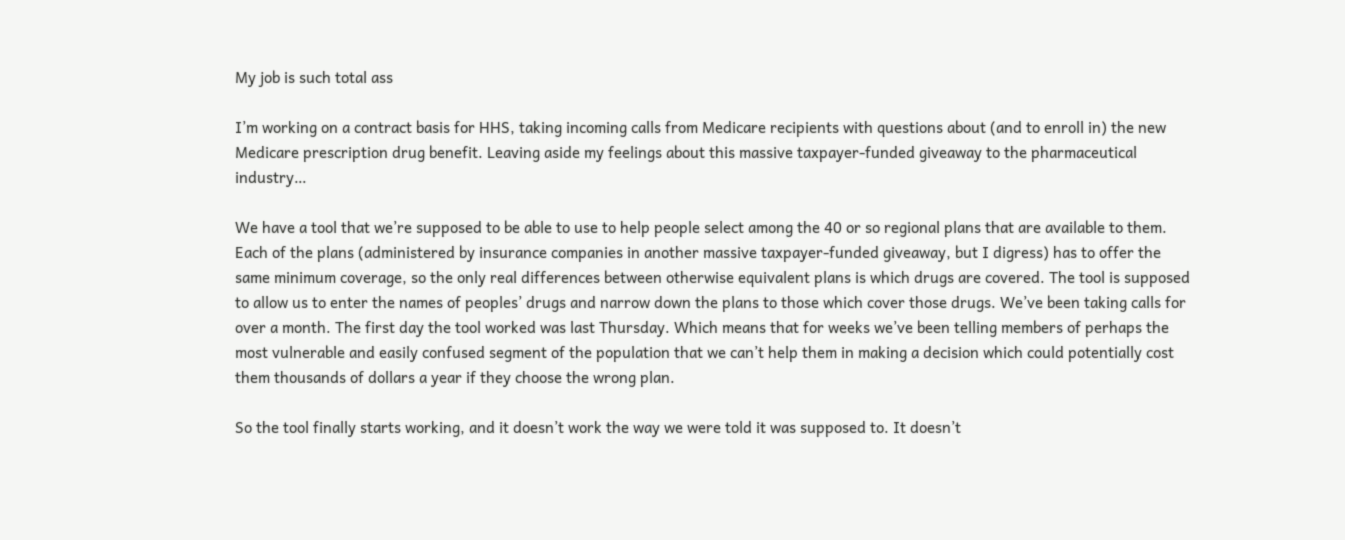My job is such total ass

I’m working on a contract basis for HHS, taking incoming calls from Medicare recipients with questions about (and to enroll in) the new Medicare prescription drug benefit. Leaving aside my feelings about this massive taxpayer-funded giveaway to the pharmaceutical industry…

We have a tool that we’re supposed to be able to use to help people select among the 40 or so regional plans that are available to them. Each of the plans (administered by insurance companies in another massive taxpayer-funded giveaway, but I digress) has to offer the same minimum coverage, so the only real differences between otherwise equivalent plans is which drugs are covered. The tool is supposed to allow us to enter the names of peoples’ drugs and narrow down the plans to those which cover those drugs. We’ve been taking calls for over a month. The first day the tool worked was last Thursday. Which means that for weeks we’ve been telling members of perhaps the most vulnerable and easily confused segment of the population that we can’t help them in making a decision which could potentially cost them thousands of dollars a year if they choose the wrong plan.

So the tool finally starts working, and it doesn’t work the way we were told it was supposed to. It doesn’t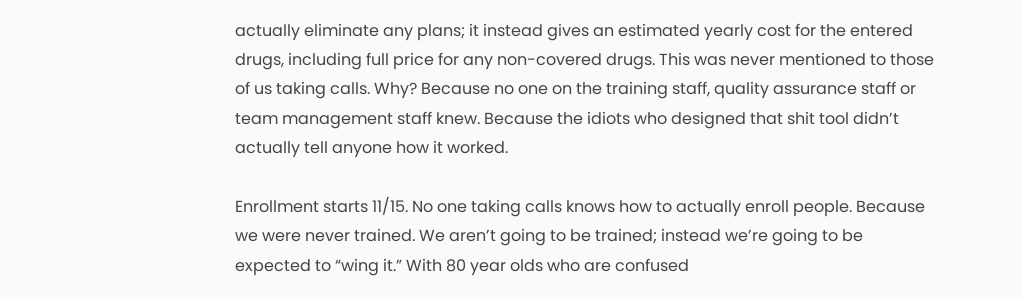actually eliminate any plans; it instead gives an estimated yearly cost for the entered drugs, including full price for any non-covered drugs. This was never mentioned to those of us taking calls. Why? Because no one on the training staff, quality assurance staff or team management staff knew. Because the idiots who designed that shit tool didn’t actually tell anyone how it worked.

Enrollment starts 11/15. No one taking calls knows how to actually enroll people. Because we were never trained. We aren’t going to be trained; instead we’re going to be expected to “wing it.” With 80 year olds who are confused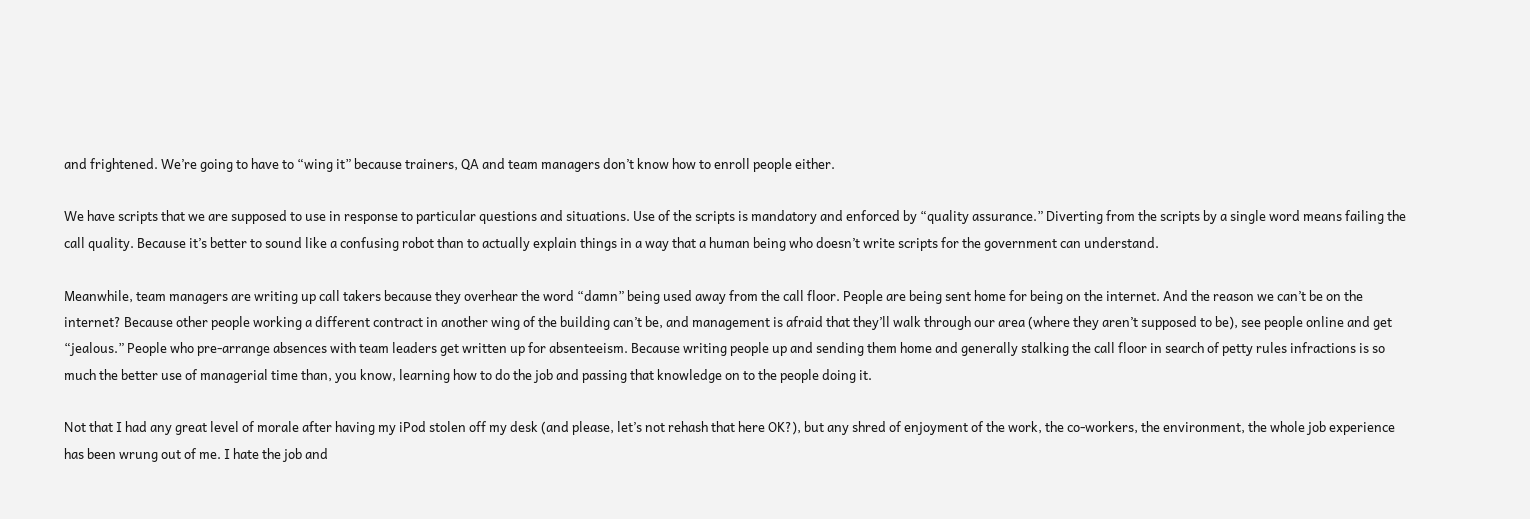and frightened. We’re going to have to “wing it” because trainers, QA and team managers don’t know how to enroll people either.

We have scripts that we are supposed to use in response to particular questions and situations. Use of the scripts is mandatory and enforced by “quality assurance.” Diverting from the scripts by a single word means failing the call quality. Because it’s better to sound like a confusing robot than to actually explain things in a way that a human being who doesn’t write scripts for the government can understand.

Meanwhile, team managers are writing up call takers because they overhear the word “damn” being used away from the call floor. People are being sent home for being on the internet. And the reason we can’t be on the internet? Because other people working a different contract in another wing of the building can’t be, and management is afraid that they’ll walk through our area (where they aren’t supposed to be), see people online and get “jealous.” People who pre-arrange absences with team leaders get written up for absenteeism. Because writing people up and sending them home and generally stalking the call floor in search of petty rules infractions is so much the better use of managerial time than, you know, learning how to do the job and passing that knowledge on to the people doing it.

Not that I had any great level of morale after having my iPod stolen off my desk (and please, let’s not rehash that here OK?), but any shred of enjoyment of the work, the co-workers, the environment, the whole job experience has been wrung out of me. I hate the job and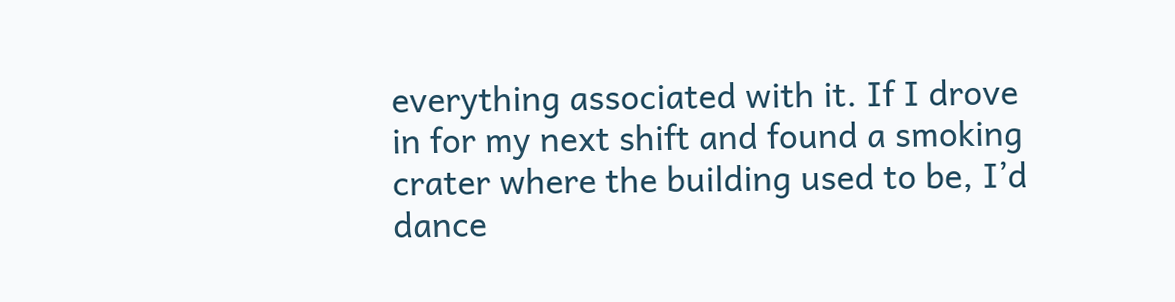everything associated with it. If I drove in for my next shift and found a smoking crater where the building used to be, I’d dance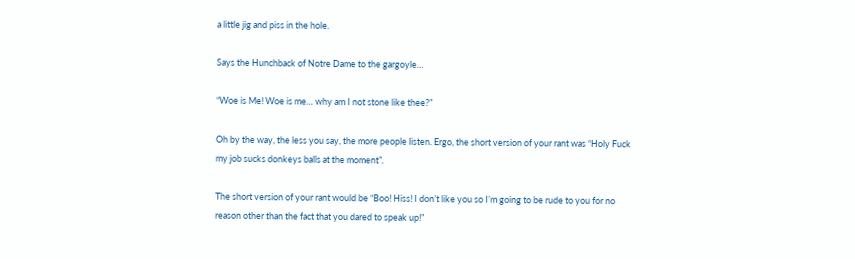a little jig and piss in the hole.

Says the Hunchback of Notre Dame to the gargoyle…

“Woe is Me! Woe is me… why am I not stone like thee?”

Oh by the way, the less you say, the more people listen. Ergo, the short version of your rant was “Holy Fuck my job sucks donkeys balls at the moment”.

The short version of your rant would be “Boo! Hiss! I don’t like you so I’m going to be rude to you for no reason other than the fact that you dared to speak up!”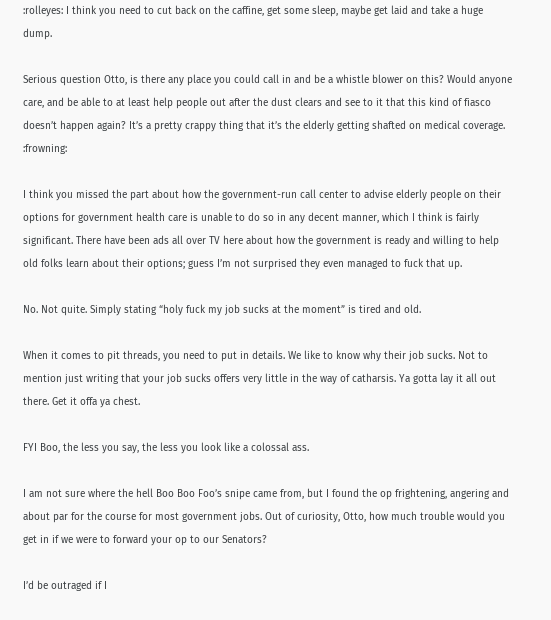:rolleyes: I think you need to cut back on the caffine, get some sleep, maybe get laid and take a huge dump.

Serious question Otto, is there any place you could call in and be a whistle blower on this? Would anyone care, and be able to at least help people out after the dust clears and see to it that this kind of fiasco doesn’t happen again? It’s a pretty crappy thing that it’s the elderly getting shafted on medical coverage. :frowning:

I think you missed the part about how the government-run call center to advise elderly people on their options for government health care is unable to do so in any decent manner, which I think is fairly significant. There have been ads all over TV here about how the government is ready and willing to help old folks learn about their options; guess I’m not surprised they even managed to fuck that up.

No. Not quite. Simply stating “holy fuck my job sucks at the moment” is tired and old.

When it comes to pit threads, you need to put in details. We like to know why their job sucks. Not to mention just writing that your job sucks offers very little in the way of catharsis. Ya gotta lay it all out there. Get it offa ya chest.

FYI Boo, the less you say, the less you look like a colossal ass.

I am not sure where the hell Boo Boo Foo’s snipe came from, but I found the op frightening, angering and about par for the course for most government jobs. Out of curiosity, Otto, how much trouble would you get in if we were to forward your op to our Senators?

I’d be outraged if I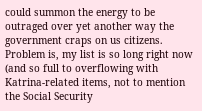could summon the energy to be outraged over yet another way the government craps on us citizens. Problem is, my list is so long right now (and so full to overflowing with Katrina-related items, not to mention the Social Security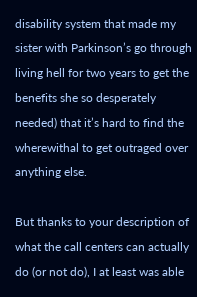disability system that made my sister with Parkinson’s go through living hell for two years to get the benefits she so desperately needed) that it’s hard to find the wherewithal to get outraged over anything else.

But thanks to your description of what the call centers can actually do (or not do), I at least was able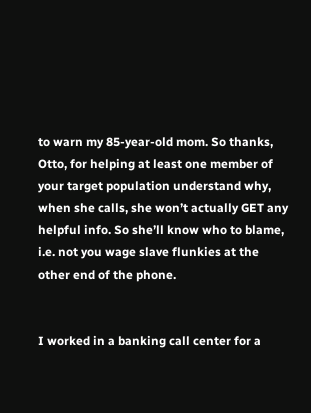to warn my 85-year-old mom. So thanks, Otto, for helping at least one member of your target population understand why, when she calls, she won’t actually GET any helpful info. So she’ll know who to blame, i.e. not you wage slave flunkies at the other end of the phone.


I worked in a banking call center for a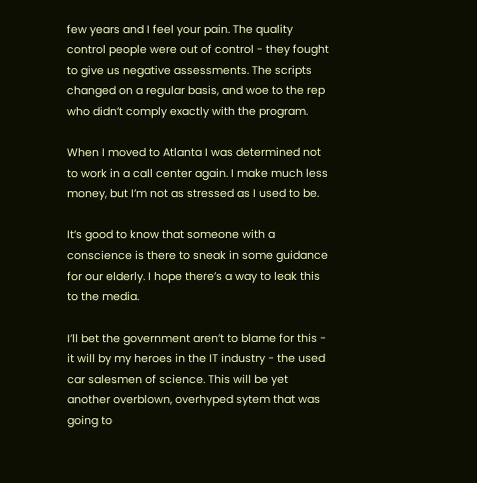few years and I feel your pain. The quality control people were out of control - they fought to give us negative assessments. The scripts changed on a regular basis, and woe to the rep who didn’t comply exactly with the program.

When I moved to Atlanta I was determined not to work in a call center again. I make much less money, but I’m not as stressed as I used to be.

It’s good to know that someone with a conscience is there to sneak in some guidance for our elderly. I hope there’s a way to leak this to the media.

I’ll bet the government aren’t to blame for this - it will by my heroes in the IT industry - the used car salesmen of science. This will be yet another overblown, overhyped sytem that was going to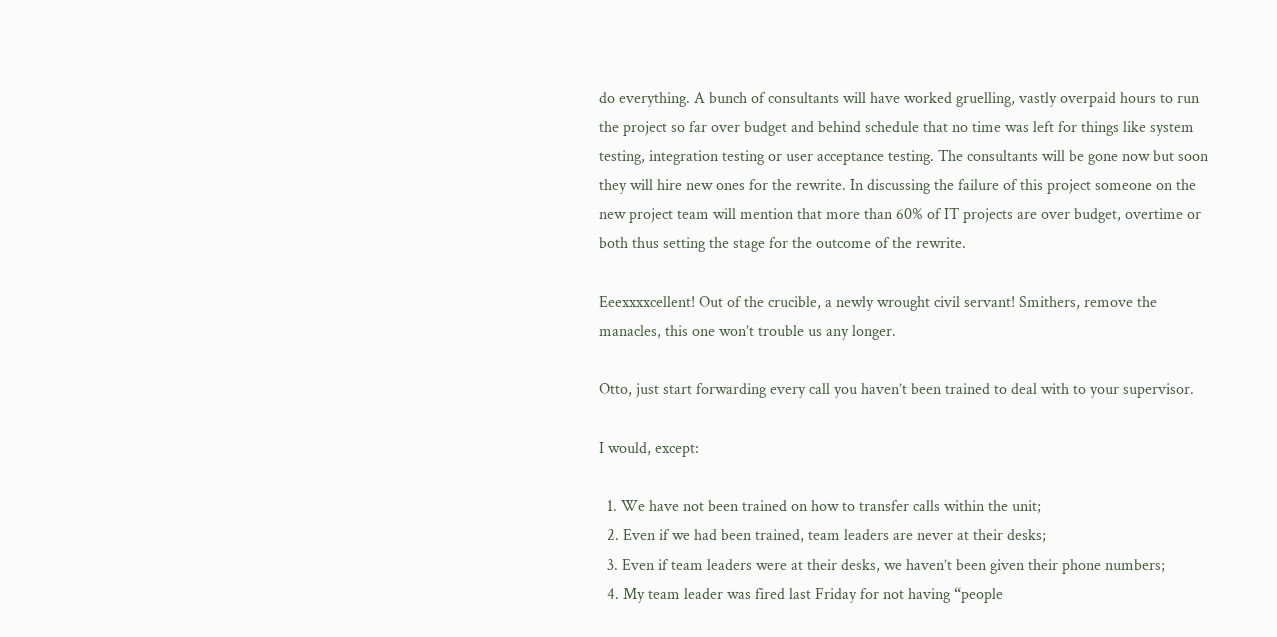do everything. A bunch of consultants will have worked gruelling, vastly overpaid hours to run the project so far over budget and behind schedule that no time was left for things like system testing, integration testing or user acceptance testing. The consultants will be gone now but soon they will hire new ones for the rewrite. In discussing the failure of this project someone on the new project team will mention that more than 60% of IT projects are over budget, overtime or both thus setting the stage for the outcome of the rewrite.

Eeexxxxcellent! Out of the crucible, a newly wrought civil servant! Smithers, remove the manacles, this one won’t trouble us any longer.

Otto, just start forwarding every call you haven’t been trained to deal with to your supervisor.

I would, except:

  1. We have not been trained on how to transfer calls within the unit;
  2. Even if we had been trained, team leaders are never at their desks;
  3. Even if team leaders were at their desks, we haven’t been given their phone numbers;
  4. My team leader was fired last Friday for not having “people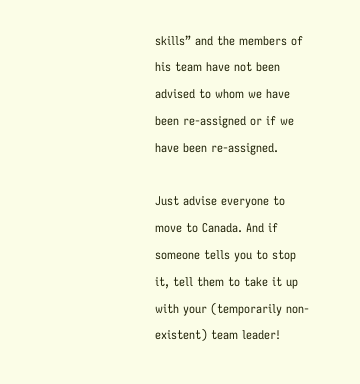skills” and the members of his team have not been advised to whom we have been re-assigned or if we have been re-assigned.

Just advise everyone to move to Canada. And if someone tells you to stop it, tell them to take it up with your (temporarily non-existent) team leader!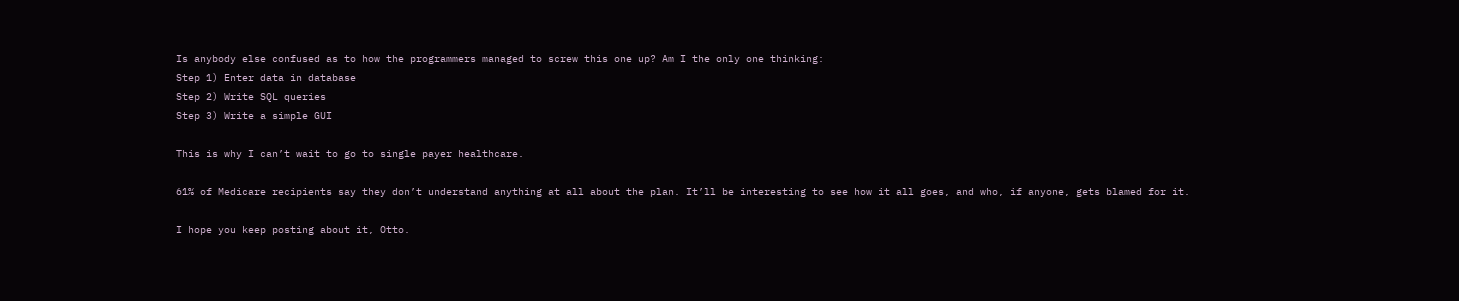Is anybody else confused as to how the programmers managed to screw this one up? Am I the only one thinking:
Step 1) Enter data in database
Step 2) Write SQL queries
Step 3) Write a simple GUI

This is why I can’t wait to go to single payer healthcare.

61% of Medicare recipients say they don’t understand anything at all about the plan. It’ll be interesting to see how it all goes, and who, if anyone, gets blamed for it.

I hope you keep posting about it, Otto.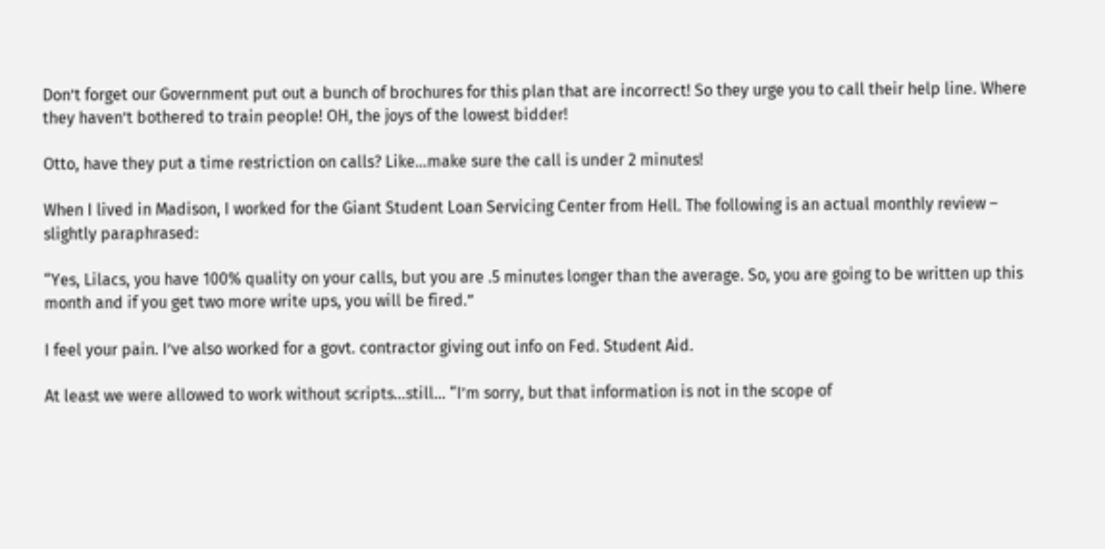Don’t forget our Government put out a bunch of brochures for this plan that are incorrect! So they urge you to call their help line. Where they haven’t bothered to train people! OH, the joys of the lowest bidder!

Otto, have they put a time restriction on calls? Like…make sure the call is under 2 minutes!

When I lived in Madison, I worked for the Giant Student Loan Servicing Center from Hell. The following is an actual monthly review – slightly paraphrased:

“Yes, Lilacs, you have 100% quality on your calls, but you are .5 minutes longer than the average. So, you are going to be written up this month and if you get two more write ups, you will be fired.”

I feel your pain. I’ve also worked for a govt. contractor giving out info on Fed. Student Aid.

At least we were allowed to work without scripts…still… “I’m sorry, but that information is not in the scope of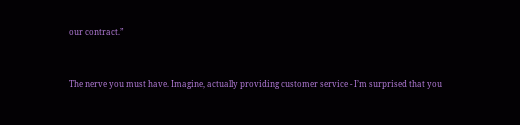our contract.”


The nerve you must have. Imagine, actually providing customer service - I’m surprised that you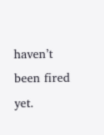haven’t been fired yet.